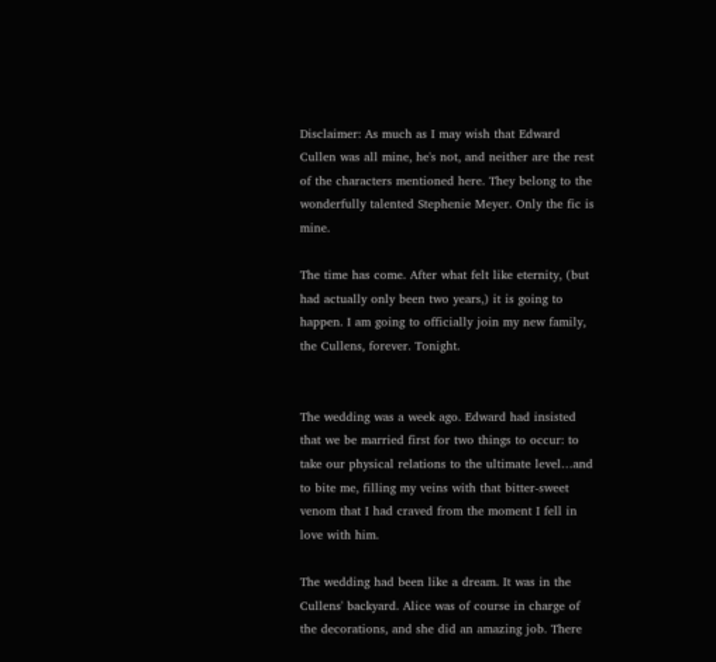Disclaimer: As much as I may wish that Edward Cullen was all mine, he's not, and neither are the rest of the characters mentioned here. They belong to the wonderfully talented Stephenie Meyer. Only the fic is mine.

The time has come. After what felt like eternity, (but had actually only been two years,) it is going to happen. I am going to officially join my new family, the Cullens, forever. Tonight.


The wedding was a week ago. Edward had insisted that we be married first for two things to occur: to take our physical relations to the ultimate level…and to bite me, filling my veins with that bitter-sweet venom that I had craved from the moment I fell in love with him.

The wedding had been like a dream. It was in the Cullens' backyard. Alice was of course in charge of the decorations, and she did an amazing job. There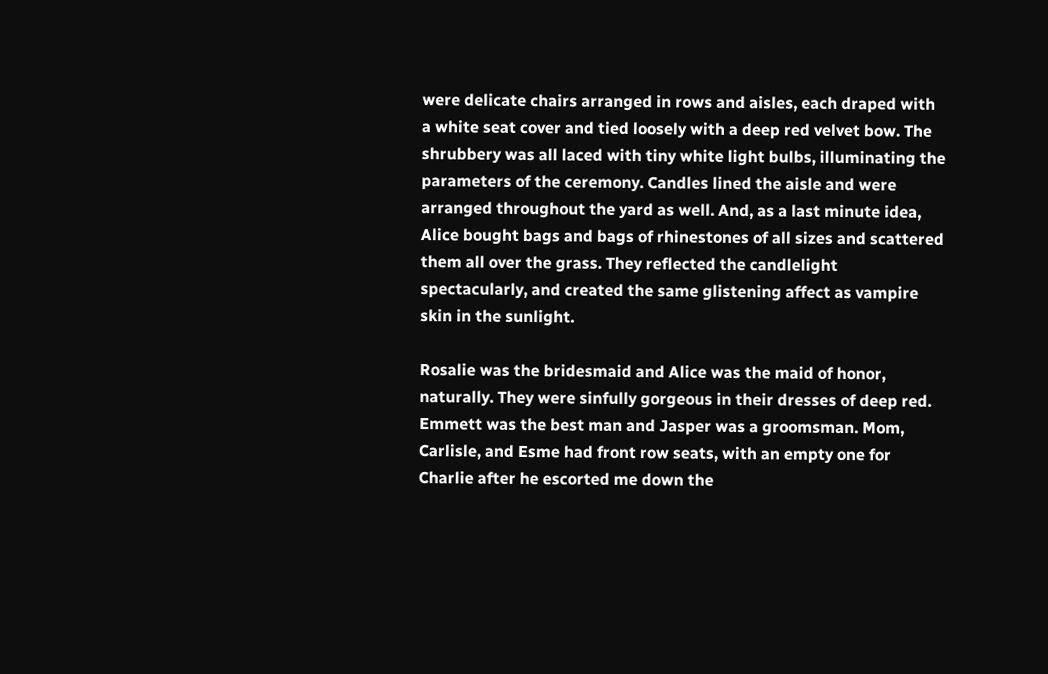were delicate chairs arranged in rows and aisles, each draped with a white seat cover and tied loosely with a deep red velvet bow. The shrubbery was all laced with tiny white light bulbs, illuminating the parameters of the ceremony. Candles lined the aisle and were arranged throughout the yard as well. And, as a last minute idea, Alice bought bags and bags of rhinestones of all sizes and scattered them all over the grass. They reflected the candlelight spectacularly, and created the same glistening affect as vampire skin in the sunlight.

Rosalie was the bridesmaid and Alice was the maid of honor, naturally. They were sinfully gorgeous in their dresses of deep red. Emmett was the best man and Jasper was a groomsman. Mom, Carlisle, and Esme had front row seats, with an empty one for Charlie after he escorted me down the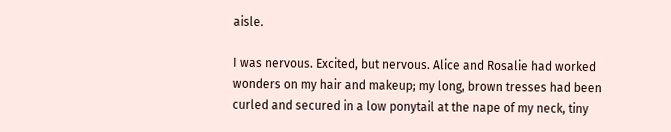aisle.

I was nervous. Excited, but nervous. Alice and Rosalie had worked wonders on my hair and makeup; my long, brown tresses had been curled and secured in a low ponytail at the nape of my neck, tiny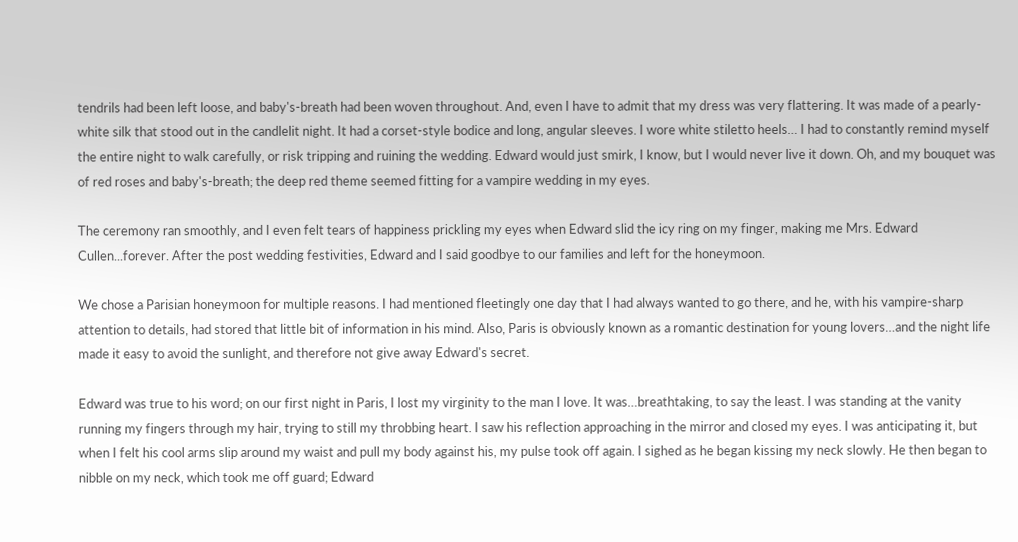tendrils had been left loose, and baby's-breath had been woven throughout. And, even I have to admit that my dress was very flattering. It was made of a pearly-white silk that stood out in the candlelit night. It had a corset-style bodice and long, angular sleeves. I wore white stiletto heels… I had to constantly remind myself the entire night to walk carefully, or risk tripping and ruining the wedding. Edward would just smirk, I know, but I would never live it down. Oh, and my bouquet was of red roses and baby's-breath; the deep red theme seemed fitting for a vampire wedding in my eyes.

The ceremony ran smoothly, and I even felt tears of happiness prickling my eyes when Edward slid the icy ring on my finger, making me Mrs. Edward Cullen...forever. After the post wedding festivities, Edward and I said goodbye to our families and left for the honeymoon.

We chose a Parisian honeymoon for multiple reasons. I had mentioned fleetingly one day that I had always wanted to go there, and he, with his vampire-sharp attention to details, had stored that little bit of information in his mind. Also, Paris is obviously known as a romantic destination for young lovers…and the night life made it easy to avoid the sunlight, and therefore not give away Edward's secret.

Edward was true to his word; on our first night in Paris, I lost my virginity to the man I love. It was…breathtaking, to say the least. I was standing at the vanity running my fingers through my hair, trying to still my throbbing heart. I saw his reflection approaching in the mirror and closed my eyes. I was anticipating it, but when I felt his cool arms slip around my waist and pull my body against his, my pulse took off again. I sighed as he began kissing my neck slowly. He then began to nibble on my neck, which took me off guard; Edward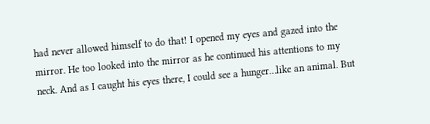had never allowed himself to do that! I opened my eyes and gazed into the mirror. He too looked into the mirror as he continued his attentions to my neck. And as I caught his eyes there, I could see a hunger…like an animal. But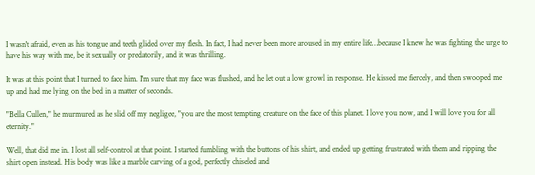I wasn't afraid, even as his tongue and teeth glided over my flesh. In fact, I had never been more aroused in my entire life…because I knew he was fighting the urge to have his way with me, be it sexually or predatorily, and it was thrilling.

It was at this point that I turned to face him. I'm sure that my face was flushed, and he let out a low growl in response. He kissed me fiercely, and then swooped me up and had me lying on the bed in a matter of seconds.

"Bella Cullen," he murmured as he slid off my negligee, "you are the most tempting creature on the face of this planet. I love you now, and I will love you for all eternity."

Well, that did me in. I lost all self-control at that point. I started fumbling with the buttons of his shirt, and ended up getting frustrated with them and ripping the shirt open instead. His body was like a marble carving of a god, perfectly chiseled and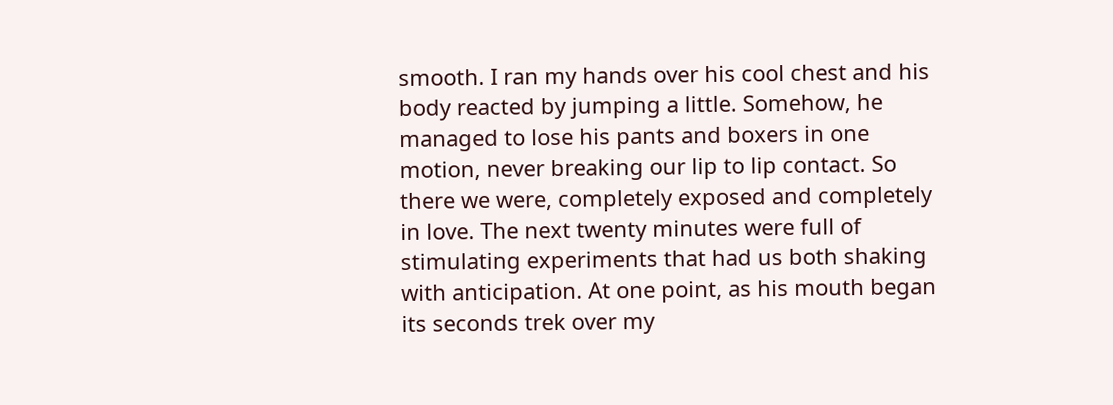smooth. I ran my hands over his cool chest and his body reacted by jumping a little. Somehow, he managed to lose his pants and boxers in one motion, never breaking our lip to lip contact. So there we were, completely exposed and completely in love. The next twenty minutes were full of stimulating experiments that had us both shaking with anticipation. At one point, as his mouth began its seconds trek over my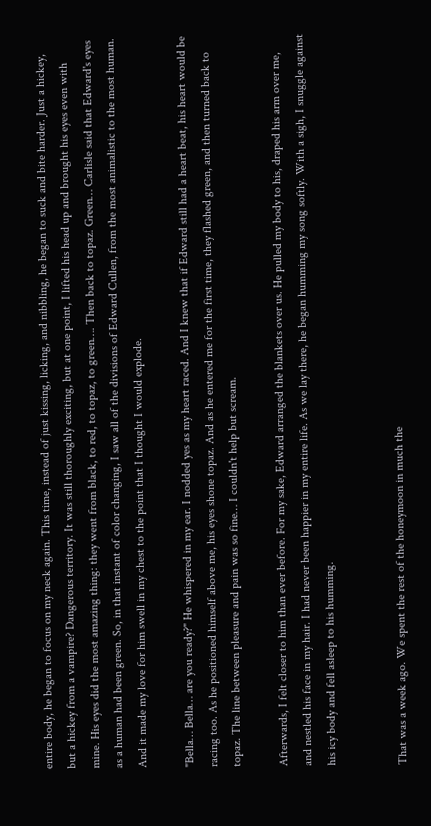entire body, he began to focus on my neck again. This time, instead of just kissing, licking, and nibbling, he began to suck and bite harder. Just a hickey, but a hickey from a vampire? Dangerous territory. It was still thoroughly exciting, but at one point, I lifted his head up and brought his eyes even with mine. His eyes did the most amazing thing: they went from black, to red, to topaz, to green…. Then back to topaz. Green… Carlisle said that Edward's eyes as a human had been green. So, in that instant of color changing, I saw all of the divisions of Edward Cullen, from the most animalistic to the most human. And it made my love for him swell in my chest to the point that I thought I would explode.

"Bella… Bella… are you ready?" He whispered in my ear. I nodded yes as my heart raced. And I knew that if Edward still had a heart beat, his heart would be racing too. As he positioned himself above me, his eyes shone topaz. And as he entered me for the first time, they flashed green, and then turned back to topaz. The line between pleasure and pain was so fine… I couldn't help but scream.

Afterwards, I felt closer to him than ever before. For my sake, Edward arranged the blankets over us. He pulled my body to his, draped his arm over me, and nestled his face in my hair. I had never been happier in my entire life. As we lay there, he began humming my song softly. With a sigh, I snuggle against his icy body and fell asleep to his humming.


That was a week ago. We spent the rest of the honeymoon in much the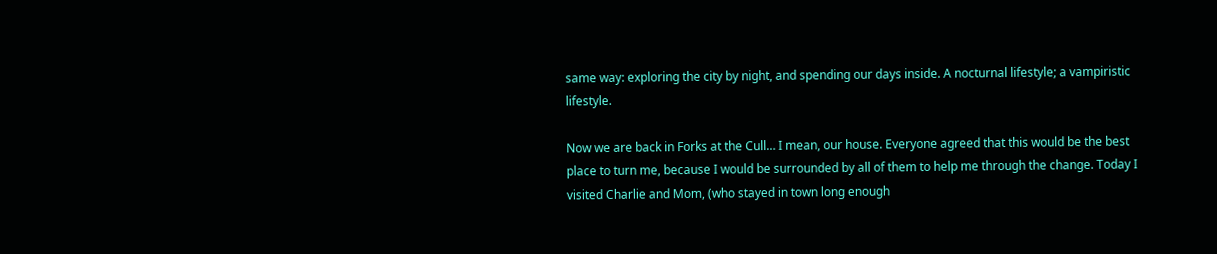same way: exploring the city by night, and spending our days inside. A nocturnal lifestyle; a vampiristic lifestyle.

Now we are back in Forks at the Cull… I mean, our house. Everyone agreed that this would be the best place to turn me, because I would be surrounded by all of them to help me through the change. Today I visited Charlie and Mom, (who stayed in town long enough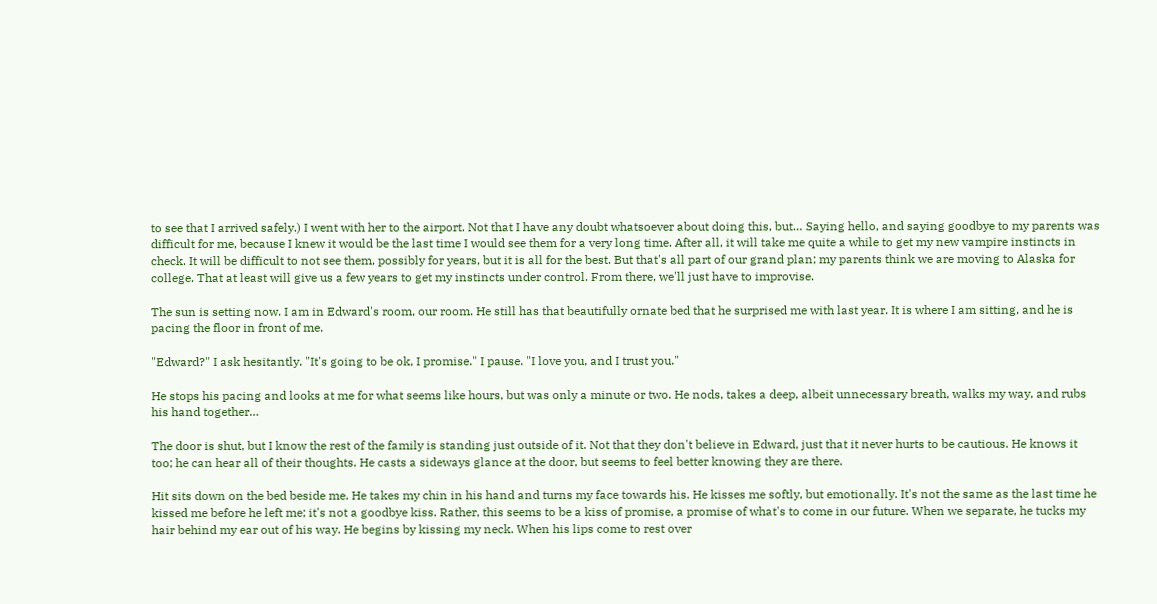to see that I arrived safely.) I went with her to the airport. Not that I have any doubt whatsoever about doing this, but… Saying hello, and saying goodbye to my parents was difficult for me, because I knew it would be the last time I would see them for a very long time. After all, it will take me quite a while to get my new vampire instincts in check. It will be difficult to not see them, possibly for years, but it is all for the best. But that's all part of our grand plan; my parents think we are moving to Alaska for college. That at least will give us a few years to get my instincts under control. From there, we'll just have to improvise.

The sun is setting now. I am in Edward's room, our room. He still has that beautifully ornate bed that he surprised me with last year. It is where I am sitting, and he is pacing the floor in front of me.

"Edward?" I ask hesitantly. "It's going to be ok, I promise." I pause. "I love you, and I trust you."

He stops his pacing and looks at me for what seems like hours, but was only a minute or two. He nods, takes a deep, albeit unnecessary breath, walks my way, and rubs his hand together…

The door is shut, but I know the rest of the family is standing just outside of it. Not that they don't believe in Edward, just that it never hurts to be cautious. He knows it too; he can hear all of their thoughts. He casts a sideways glance at the door, but seems to feel better knowing they are there.

Hit sits down on the bed beside me. He takes my chin in his hand and turns my face towards his. He kisses me softly, but emotionally. It's not the same as the last time he kissed me before he left me; it's not a goodbye kiss. Rather, this seems to be a kiss of promise, a promise of what's to come in our future. When we separate, he tucks my hair behind my ear out of his way. He begins by kissing my neck. When his lips come to rest over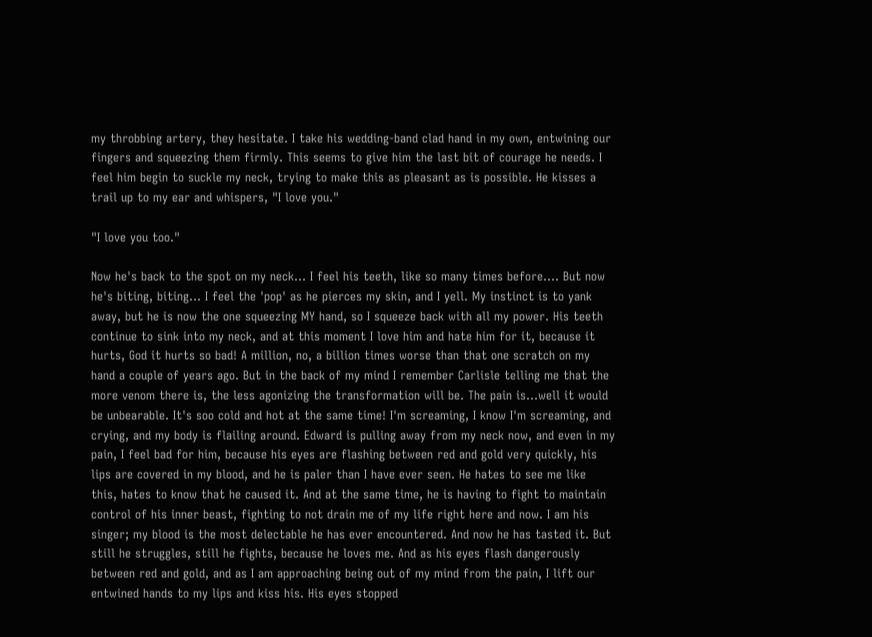my throbbing artery, they hesitate. I take his wedding-band clad hand in my own, entwining our fingers and squeezing them firmly. This seems to give him the last bit of courage he needs. I feel him begin to suckle my neck, trying to make this as pleasant as is possible. He kisses a trail up to my ear and whispers, "I love you."

"I love you too."

Now he's back to the spot on my neck… I feel his teeth, like so many times before…. But now he's biting, biting… I feel the 'pop' as he pierces my skin, and I yell. My instinct is to yank away, but he is now the one squeezing MY hand, so I squeeze back with all my power. His teeth continue to sink into my neck, and at this moment I love him and hate him for it, because it hurts, God it hurts so bad! A million, no, a billion times worse than that one scratch on my hand a couple of years ago. But in the back of my mind I remember Carlisle telling me that the more venom there is, the less agonizing the transformation will be. The pain is…well it would be unbearable. It's soo cold and hot at the same time! I'm screaming, I know I'm screaming, and crying, and my body is flailing around. Edward is pulling away from my neck now, and even in my pain, I feel bad for him, because his eyes are flashing between red and gold very quickly, his lips are covered in my blood, and he is paler than I have ever seen. He hates to see me like this, hates to know that he caused it. And at the same time, he is having to fight to maintain control of his inner beast, fighting to not drain me of my life right here and now. I am his singer; my blood is the most delectable he has ever encountered. And now he has tasted it. But still he struggles, still he fights, because he loves me. And as his eyes flash dangerously between red and gold, and as I am approaching being out of my mind from the pain, I lift our entwined hands to my lips and kiss his. His eyes stopped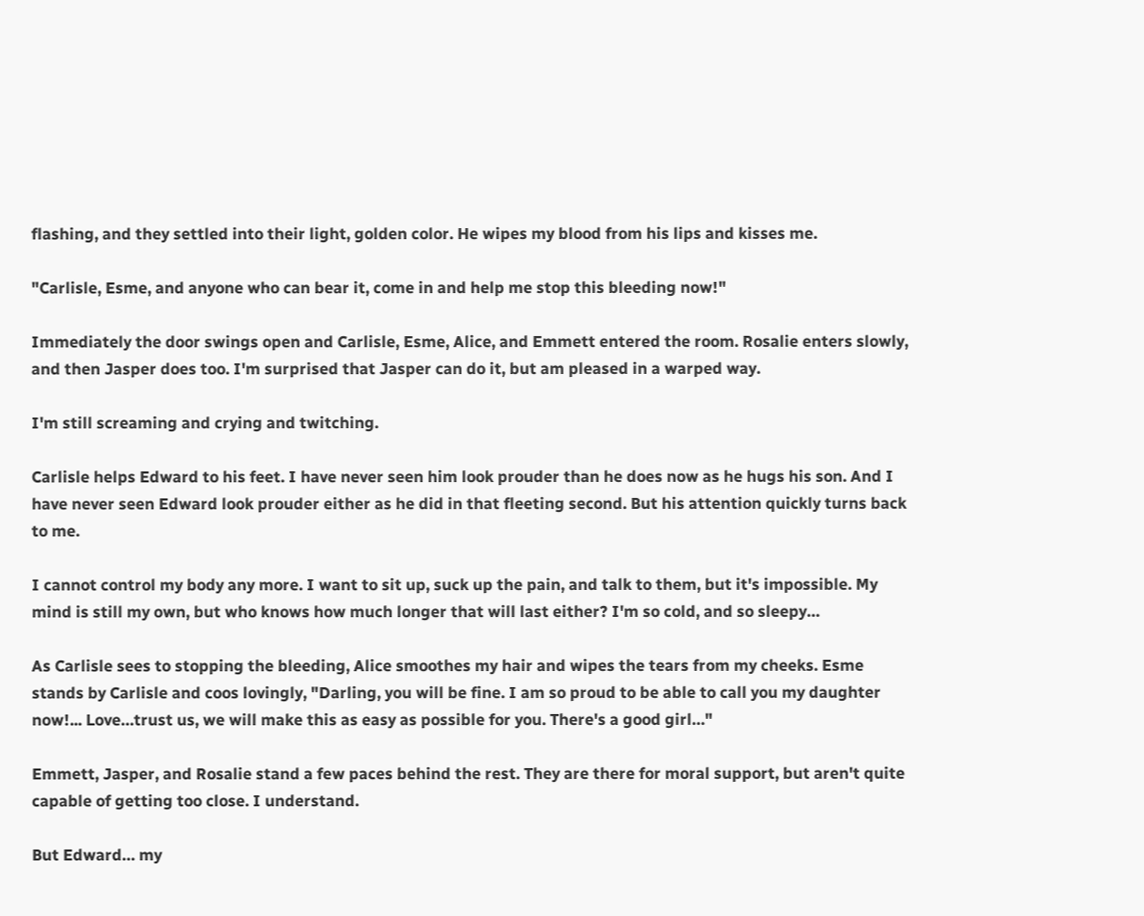flashing, and they settled into their light, golden color. He wipes my blood from his lips and kisses me.

"Carlisle, Esme, and anyone who can bear it, come in and help me stop this bleeding now!"

Immediately the door swings open and Carlisle, Esme, Alice, and Emmett entered the room. Rosalie enters slowly, and then Jasper does too. I'm surprised that Jasper can do it, but am pleased in a warped way.

I'm still screaming and crying and twitching.

Carlisle helps Edward to his feet. I have never seen him look prouder than he does now as he hugs his son. And I have never seen Edward look prouder either as he did in that fleeting second. But his attention quickly turns back to me.

I cannot control my body any more. I want to sit up, suck up the pain, and talk to them, but it's impossible. My mind is still my own, but who knows how much longer that will last either? I'm so cold, and so sleepy…

As Carlisle sees to stopping the bleeding, Alice smoothes my hair and wipes the tears from my cheeks. Esme stands by Carlisle and coos lovingly, "Darling, you will be fine. I am so proud to be able to call you my daughter now!... Love…trust us, we will make this as easy as possible for you. There's a good girl…"

Emmett, Jasper, and Rosalie stand a few paces behind the rest. They are there for moral support, but aren't quite capable of getting too close. I understand.

But Edward… my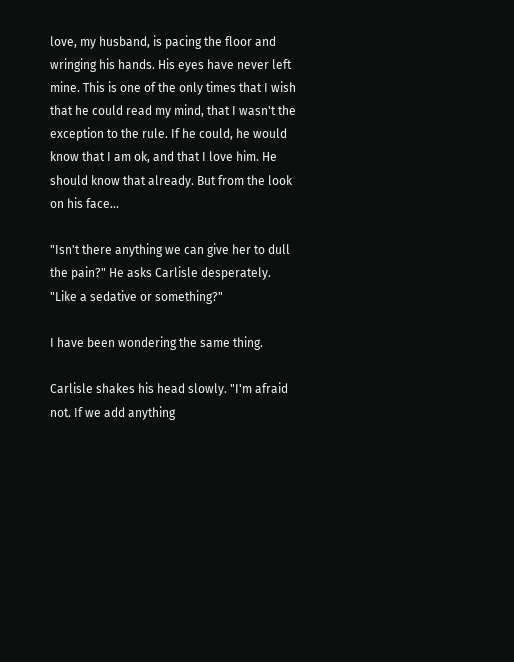love, my husband, is pacing the floor and wringing his hands. His eyes have never left mine. This is one of the only times that I wish that he could read my mind, that I wasn't the exception to the rule. If he could, he would know that I am ok, and that I love him. He should know that already. But from the look on his face…

"Isn't there anything we can give her to dull the pain?" He asks Carlisle desperately. "Like a sedative or something?"

I have been wondering the same thing.

Carlisle shakes his head slowly. "I'm afraid not. If we add anything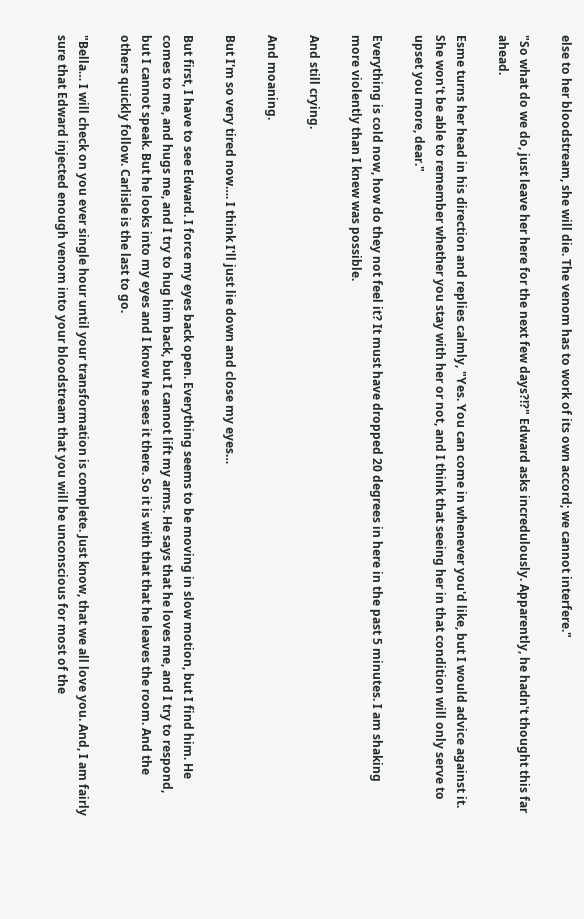else to her bloodstream, she will die. The venom has to work of its own accord; we cannot interfere."

"So what do we do, just leave her here for the next few days?!?" Edward asks incredulously. Apparently, he hadn't thought this far ahead.

Esme turns her head in his direction and replies calmly, "Yes. You can come in whenever you'd like, but I would advice against it. She won't be able to remember whether you stay with her or not, and I think that seeing her in that condition will only serve to upset you more, dear."

Everything is cold now, how do they not feel it? It must have dropped 20 degrees in here in the past 5 minutes. I am shaking more violently than I knew was possible.

And still crying.

And moaning.

But I'm so very tired now…. I think I'll just lie down and close my eyes…

But first, I have to see Edward. I force my eyes back open. Everything seems to be moving in slow motion, but I find him. He comes to me, and hugs me, and I try to hug him back, but I cannot lift my arms. He says that he loves me, and I try to respond, but I cannot speak. But he looks into my eyes and I know he sees it there. So it is with that that he leaves the room. And the others quickly follow. Carlisle is the last to go.

"Bella… I will check on you ever single hour until your transformation is complete. Just know, that we all love you. And, I am fairly sure that Edward injected enough venom into your bloodstream that you will be unconscious for most of the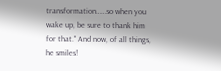transformation……so when you wake up, be sure to thank him for that." And now, of all things, he smiles!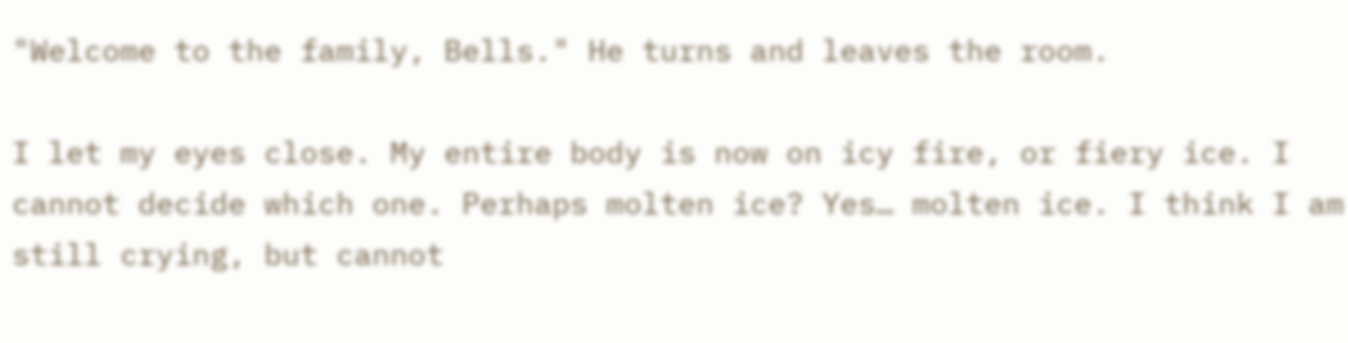"Welcome to the family, Bells." He turns and leaves the room.

I let my eyes close. My entire body is now on icy fire, or fiery ice. I cannot decide which one. Perhaps molten ice? Yes… molten ice. I think I am still crying, but cannot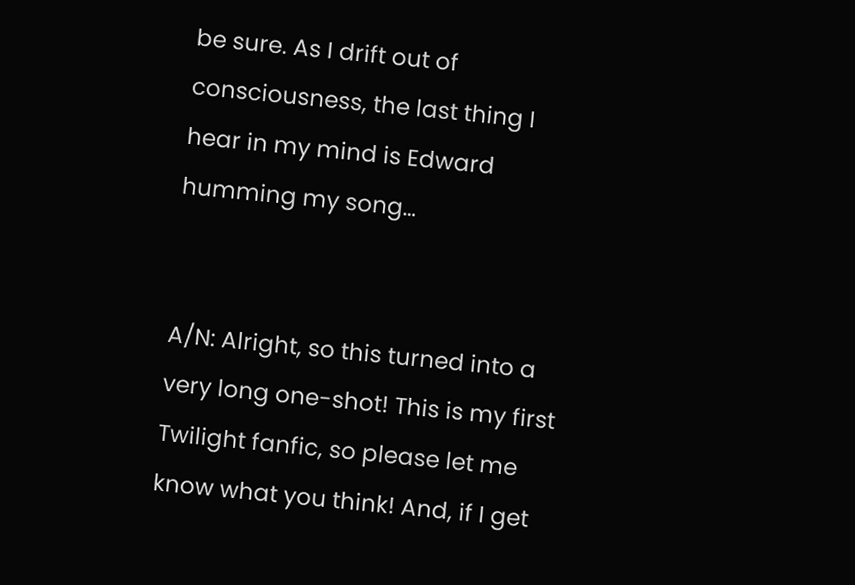be sure. As I drift out of consciousness, the last thing I hear in my mind is Edward humming my song…


A/N: Alright, so this turned into a very long one-shot! This is my first Twilight fanfic, so please let me know what you think! And, if I get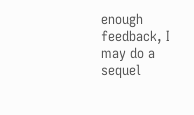enough feedback, I may do a sequel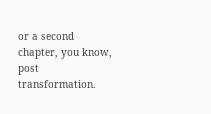or a second chapter, you know, post transformation.